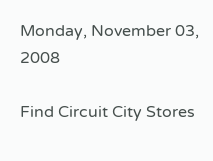Monday, November 03, 2008

Find Circuit City Stores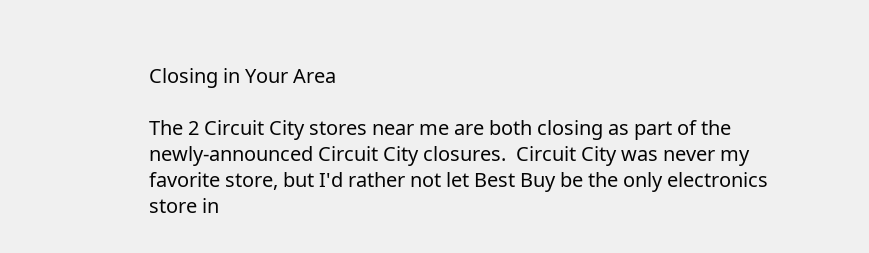Closing in Your Area

The 2 Circuit City stores near me are both closing as part of the newly-announced Circuit City closures.  Circuit City was never my favorite store, but I'd rather not let Best Buy be the only electronics store in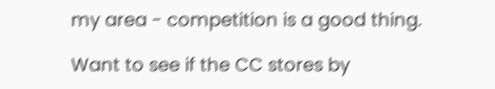my area - competition is a good thing.

Want to see if the CC stores by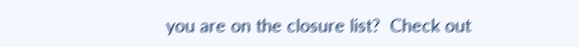you are on the closure list?  Check out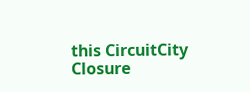this CircuitCity Closure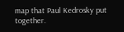map that Paul Kedrosky put together.